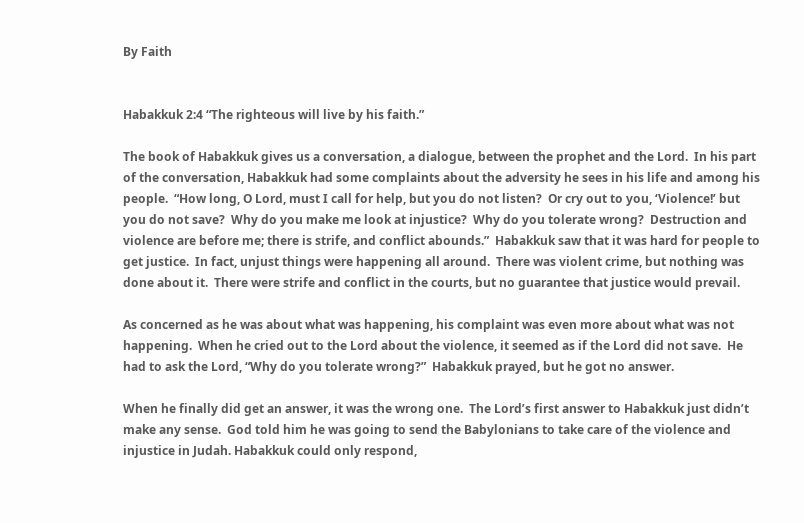By Faith


Habakkuk 2:4 “The righteous will live by his faith.”

The book of Habakkuk gives us a conversation, a dialogue, between the prophet and the Lord.  In his part of the conversation, Habakkuk had some complaints about the adversity he sees in his life and among his people.  “How long, O Lord, must I call for help, but you do not listen?  Or cry out to you, ‘Violence!’ but you do not save?  Why do you make me look at injustice?  Why do you tolerate wrong?  Destruction and violence are before me; there is strife, and conflict abounds.”  Habakkuk saw that it was hard for people to get justice.  In fact, unjust things were happening all around.  There was violent crime, but nothing was done about it.  There were strife and conflict in the courts, but no guarantee that justice would prevail.

As concerned as he was about what was happening, his complaint was even more about what was not happening.  When he cried out to the Lord about the violence, it seemed as if the Lord did not save.  He had to ask the Lord, “Why do you tolerate wrong?”  Habakkuk prayed, but he got no answer.

When he finally did get an answer, it was the wrong one.  The Lord’s first answer to Habakkuk just didn’t make any sense.  God told him he was going to send the Babylonians to take care of the violence and injustice in Judah. Habakkuk could only respond,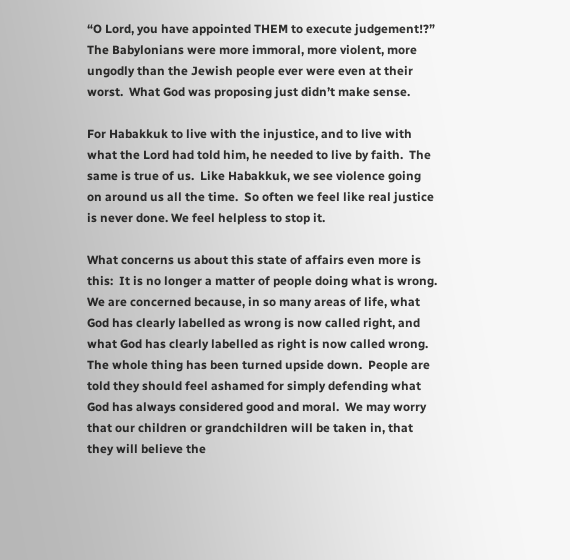“O Lord, you have appointed THEM to execute judgement!?”  The Babylonians were more immoral, more violent, more ungodly than the Jewish people ever were even at their worst.  What God was proposing just didn’t make sense.

For Habakkuk to live with the injustice, and to live with what the Lord had told him, he needed to live by faith.  The same is true of us.  Like Habakkuk, we see violence going on around us all the time.  So often we feel like real justice is never done. We feel helpless to stop it.

What concerns us about this state of affairs even more is this:  It is no longer a matter of people doing what is wrong.  We are concerned because, in so many areas of life, what God has clearly labelled as wrong is now called right, and what God has clearly labelled as right is now called wrong.  The whole thing has been turned upside down.  People are told they should feel ashamed for simply defending what God has always considered good and moral.  We may worry that our children or grandchildren will be taken in, that they will believe the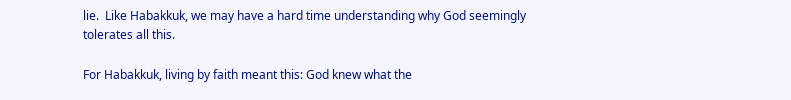lie.  Like Habakkuk, we may have a hard time understanding why God seemingly tolerates all this.

For Habakkuk, living by faith meant this: God knew what the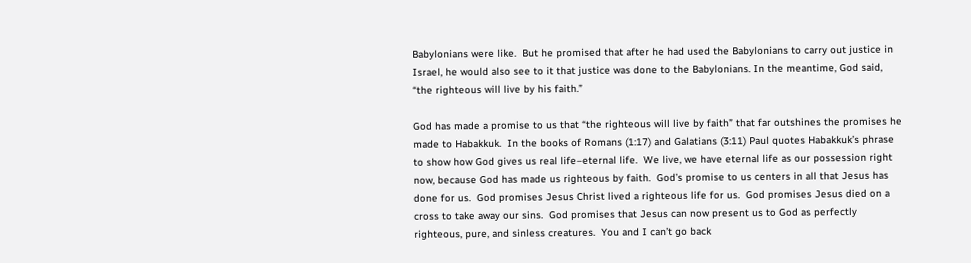Babylonians were like.  But he promised that after he had used the Babylonians to carry out justice in Israel, he would also see to it that justice was done to the Babylonians. In the meantime, God said, “the righteous will live by his faith.”

God has made a promise to us that “the righteous will live by faith” that far outshines the promises he made to Habakkuk.  In the books of Romans (1:17) and Galatians (3:11) Paul quotes Habakkuk’s phrase to show how God gives us real life–eternal life.  We live, we have eternal life as our possession right now, because God has made us righteous by faith.  God’s promise to us centers in all that Jesus has done for us.  God promises Jesus Christ lived a righteous life for us.  God promises Jesus died on a cross to take away our sins.  God promises that Jesus can now present us to God as perfectly righteous, pure, and sinless creatures.  You and I can’t go back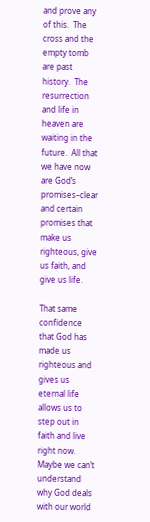and prove any of this.  The cross and the empty tomb are past history.  The resurrection and life in heaven are waiting in the future.  All that we have now are God’s promises–clear and certain promises that make us righteous, give us faith, and give us life.

That same confidence that God has made us righteous and gives us eternal life allows us to step out in faith and live right now.  Maybe we can’t understand why God deals with our world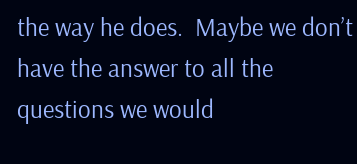the way he does.  Maybe we don’t have the answer to all the questions we would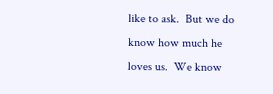like to ask.  But we do know how much he loves us.  We know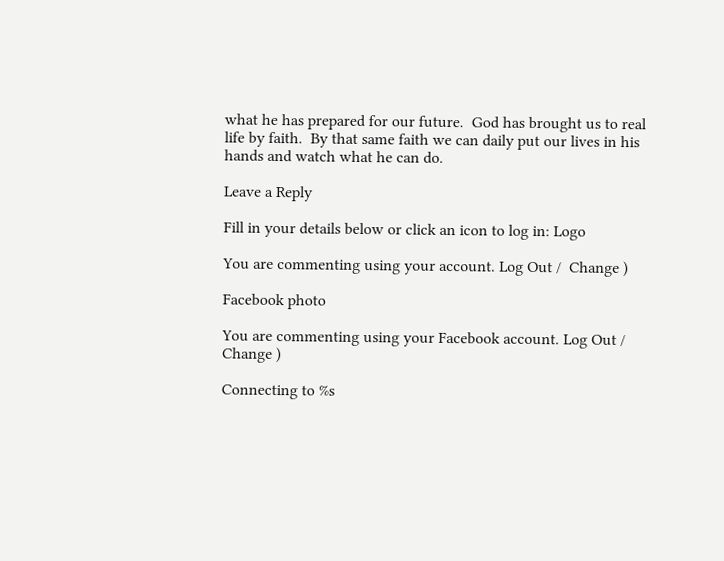what he has prepared for our future.  God has brought us to real life by faith.  By that same faith we can daily put our lives in his hands and watch what he can do.

Leave a Reply

Fill in your details below or click an icon to log in: Logo

You are commenting using your account. Log Out /  Change )

Facebook photo

You are commenting using your Facebook account. Log Out /  Change )

Connecting to %s